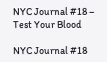NYC Journal #18 – Test Your Blood

NYC Journal #18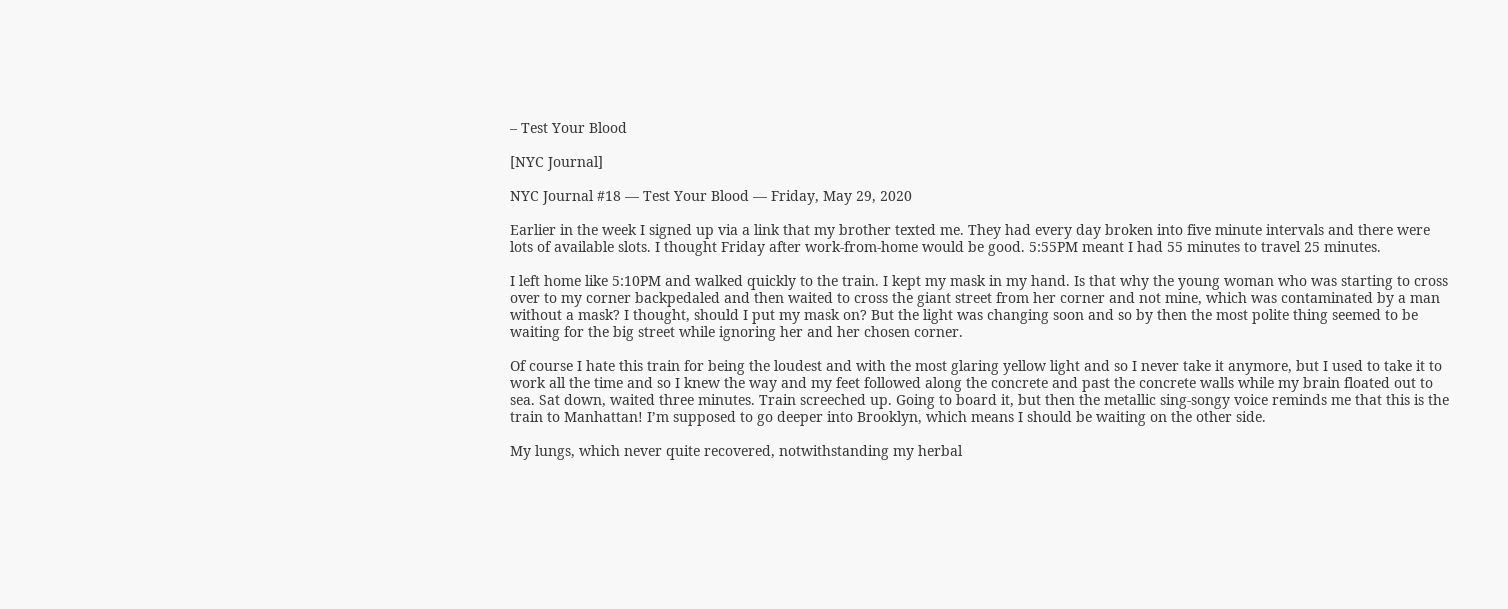– Test Your Blood

[NYC Journal]

NYC Journal #18 — Test Your Blood — Friday, May 29, 2020

Earlier in the week I signed up via a link that my brother texted me. They had every day broken into five minute intervals and there were lots of available slots. I thought Friday after work-from-home would be good. 5:55PM meant I had 55 minutes to travel 25 minutes.

I left home like 5:10PM and walked quickly to the train. I kept my mask in my hand. Is that why the young woman who was starting to cross over to my corner backpedaled and then waited to cross the giant street from her corner and not mine, which was contaminated by a man without a mask? I thought, should I put my mask on? But the light was changing soon and so by then the most polite thing seemed to be waiting for the big street while ignoring her and her chosen corner.

Of course I hate this train for being the loudest and with the most glaring yellow light and so I never take it anymore, but I used to take it to work all the time and so I knew the way and my feet followed along the concrete and past the concrete walls while my brain floated out to sea. Sat down, waited three minutes. Train screeched up. Going to board it, but then the metallic sing-songy voice reminds me that this is the train to Manhattan! I’m supposed to go deeper into Brooklyn, which means I should be waiting on the other side.

My lungs, which never quite recovered, notwithstanding my herbal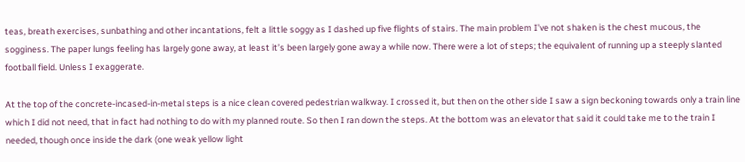teas, breath exercises, sunbathing and other incantations, felt a little soggy as I dashed up five flights of stairs. The main problem I’ve not shaken is the chest mucous, the sogginess. The paper lungs feeling has largely gone away, at least it’s been largely gone away a while now. There were a lot of steps; the equivalent of running up a steeply slanted football field. Unless I exaggerate.

At the top of the concrete-incased-in-metal steps is a nice clean covered pedestrian walkway. I crossed it, but then on the other side I saw a sign beckoning towards only a train line which I did not need, that in fact had nothing to do with my planned route. So then I ran down the steps. At the bottom was an elevator that said it could take me to the train I needed, though once inside the dark (one weak yellow light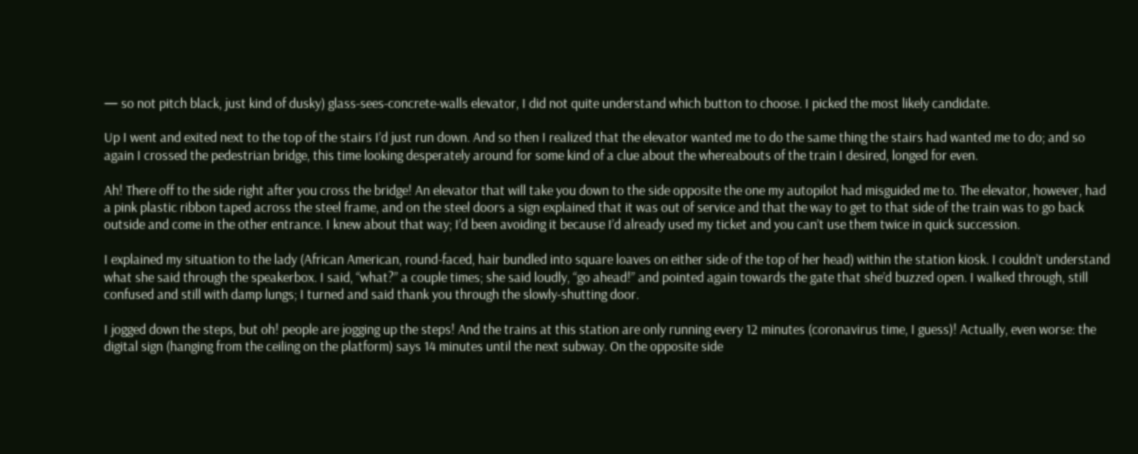— so not pitch black, just kind of dusky) glass-sees-concrete-walls elevator, I did not quite understand which button to choose. I picked the most likely candidate.

Up I went and exited next to the top of the stairs I’d just run down. And so then I realized that the elevator wanted me to do the same thing the stairs had wanted me to do; and so again I crossed the pedestrian bridge, this time looking desperately around for some kind of a clue about the whereabouts of the train I desired, longed for even.

Ah! There off to the side right after you cross the bridge! An elevator that will take you down to the side opposite the one my autopilot had misguided me to. The elevator, however, had a pink plastic ribbon taped across the steel frame, and on the steel doors a sign explained that it was out of service and that the way to get to that side of the train was to go back outside and come in the other entrance. I knew about that way; I’d been avoiding it because I’d already used my ticket and you can’t use them twice in quick succession.

I explained my situation to the lady (African American, round-faced, hair bundled into square loaves on either side of the top of her head) within the station kiosk. I couldn’t understand what she said through the speakerbox. I said, “what?” a couple times; she said loudly, “go ahead!” and pointed again towards the gate that she’d buzzed open. I walked through, still confused and still with damp lungs; I turned and said thank you through the slowly-shutting door.

I jogged down the steps, but oh! people are jogging up the steps! And the trains at this station are only running every 12 minutes (coronavirus time, I guess)! Actually, even worse: the digital sign (hanging from the ceiling on the platform) says 14 minutes until the next subway. On the opposite side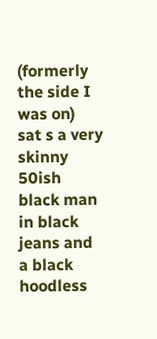(formerly the side I was on) sat s a very skinny 50ish black man in black jeans and a black hoodless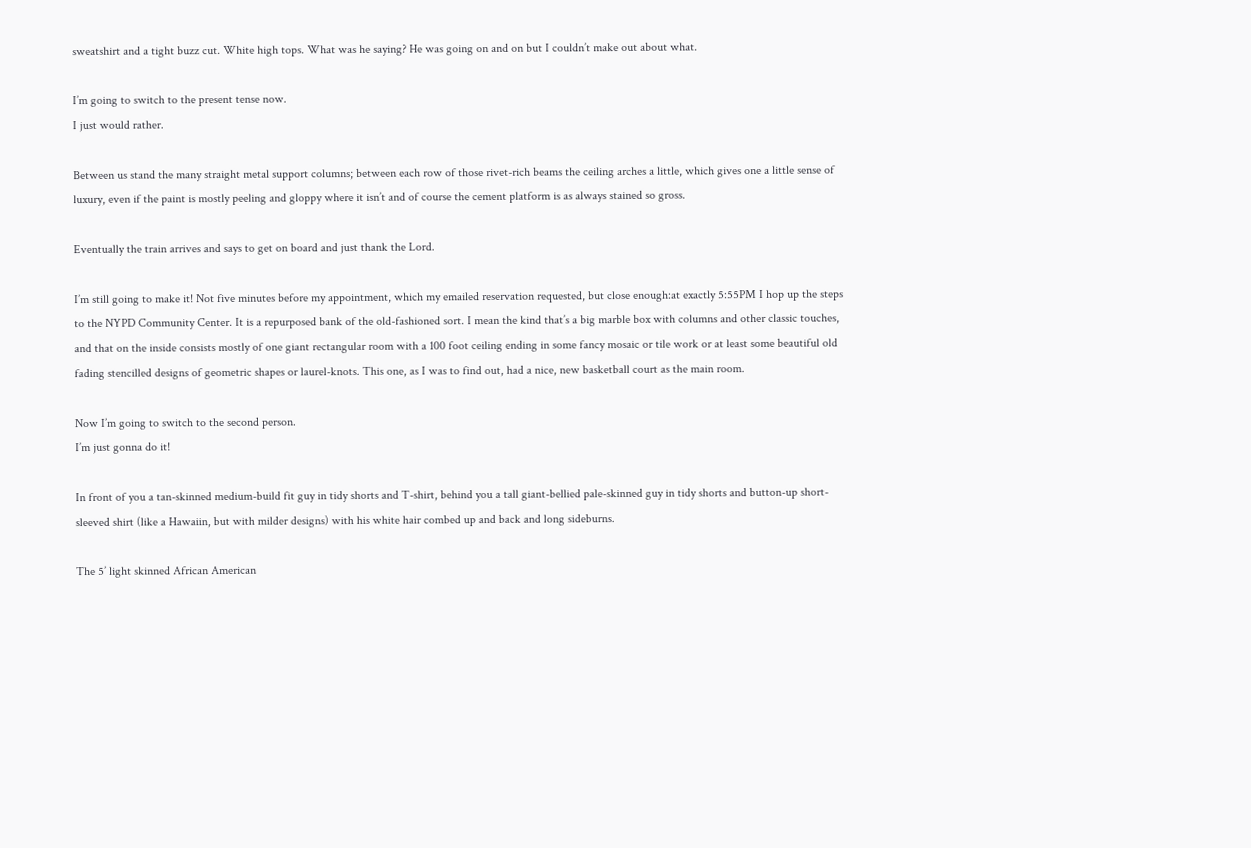sweatshirt and a tight buzz cut. White high tops. What was he saying? He was going on and on but I couldn’t make out about what.

I’m going to switch to the present tense now.
I just would rather.

Between us stand the many straight metal support columns; between each row of those rivet-rich beams the ceiling arches a little, which gives one a little sense of luxury, even if the paint is mostly peeling and gloppy where it isn’t and of course the cement platform is as always stained so gross.

Eventually the train arrives and says to get on board and just thank the Lord.

I’m still going to make it! Not five minutes before my appointment, which my emailed reservation requested, but close enough:at exactly 5:55PM I hop up the steps to the NYPD Community Center. It is a repurposed bank of the old-fashioned sort. I mean the kind that’s a big marble box with columns and other classic touches, and that on the inside consists mostly of one giant rectangular room with a 100 foot ceiling ending in some fancy mosaic or tile work or at least some beautiful old fading stencilled designs of geometric shapes or laurel-knots. This one, as I was to find out, had a nice, new basketball court as the main room.

Now I’m going to switch to the second person.
I’m just gonna do it!

In front of you a tan-skinned medium-build fit guy in tidy shorts and T-shirt, behind you a tall giant-bellied pale-skinned guy in tidy shorts and button-up short-sleeved shirt (like a Hawaiin, but with milder designs) with his white hair combed up and back and long sideburns.

The 5’ light skinned African American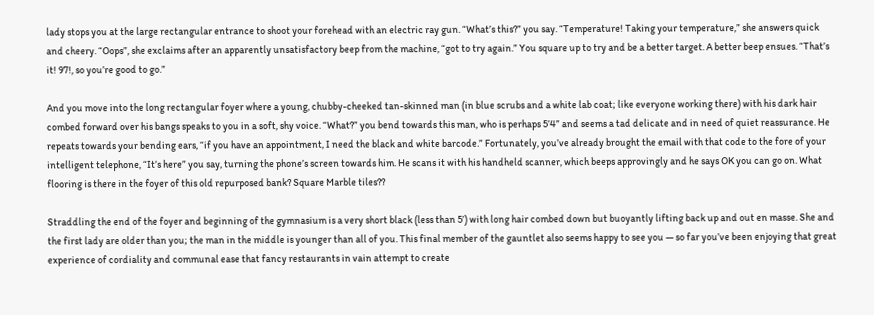lady stops you at the large rectangular entrance to shoot your forehead with an electric ray gun. “What’s this?” you say. “Temperature! Taking your temperature,” she answers quick and cheery. “Oops”, she exclaims after an apparently unsatisfactory beep from the machine, “got to try again.” You square up to try and be a better target. A better beep ensues. “That’s it! 97!, so you’re good to go.”

And you move into the long rectangular foyer where a young, chubby-cheeked tan-skinned man (in blue scrubs and a white lab coat; like everyone working there) with his dark hair combed forward over his bangs speaks to you in a soft, shy voice. “What?” you bend towards this man, who is perhaps 5’4” and seems a tad delicate and in need of quiet reassurance. He repeats towards your bending ears, “if you have an appointment, I need the black and white barcode.” Fortunately, you’ve already brought the email with that code to the fore of your intelligent telephone, “It’s here” you say, turning the phone’s screen towards him. He scans it with his handheld scanner, which beeps approvingly and he says OK you can go on. What flooring is there in the foyer of this old repurposed bank? Square Marble tiles??

Straddling the end of the foyer and beginning of the gymnasium is a very short black (less than 5’) with long hair combed down but buoyantly lifting back up and out en masse. She and the first lady are older than you; the man in the middle is younger than all of you. This final member of the gauntlet also seems happy to see you — so far you’ve been enjoying that great experience of cordiality and communal ease that fancy restaurants in vain attempt to create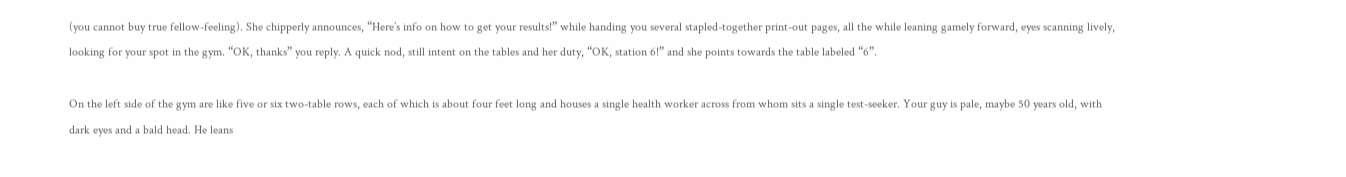(you cannot buy true fellow-feeling). She chipperly announces, “Here’s info on how to get your results!” while handing you several stapled-together print-out pages, all the while leaning gamely forward, eyes scanning lively, looking for your spot in the gym. “OK, thanks” you reply. A quick nod, still intent on the tables and her duty, “OK, station 6!” and she points towards the table labeled “6”.

On the left side of the gym are like five or six two-table rows, each of which is about four feet long and houses a single health worker across from whom sits a single test-seeker. Your guy is pale, maybe 50 years old, with dark eyes and a bald head. He leans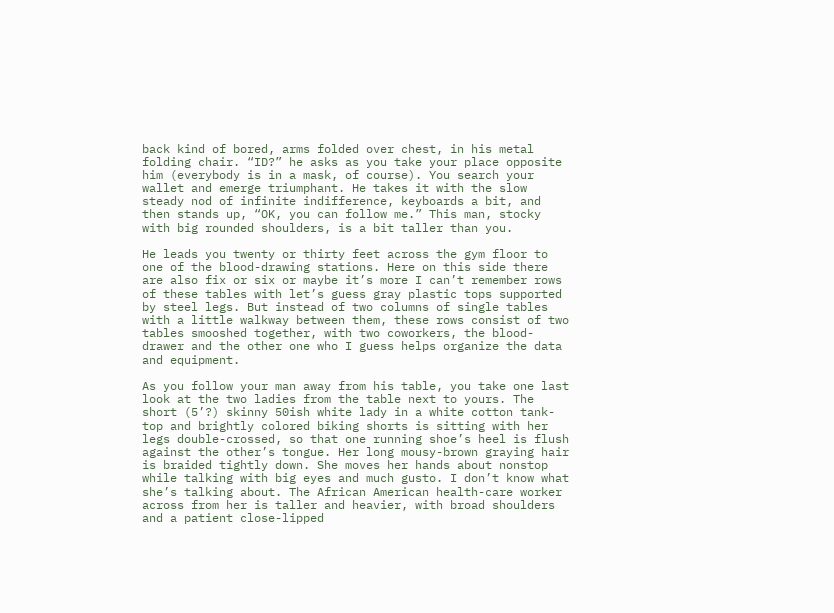back kind of bored, arms folded over chest, in his metal folding chair. “ID?” he asks as you take your place opposite him (everybody is in a mask, of course). You search your wallet and emerge triumphant. He takes it with the slow steady nod of infinite indifference, keyboards a bit, and then stands up, “OK, you can follow me.” This man, stocky with big rounded shoulders, is a bit taller than you.

He leads you twenty or thirty feet across the gym floor to one of the blood-drawing stations. Here on this side there are also fix or six or maybe it’s more I can’t remember rows of these tables with let’s guess gray plastic tops supported by steel legs. But instead of two columns of single tables with a little walkway between them, these rows consist of two tables smooshed together, with two coworkers, the blood-drawer and the other one who I guess helps organize the data and equipment.

As you follow your man away from his table, you take one last look at the two ladies from the table next to yours. The short (5’?) skinny 50ish white lady in a white cotton tank-top and brightly colored biking shorts is sitting with her legs double-crossed, so that one running shoe’s heel is flush against the other’s tongue. Her long mousy-brown graying hair is braided tightly down. She moves her hands about nonstop while talking with big eyes and much gusto. I don’t know what she’s talking about. The African American health-care worker across from her is taller and heavier, with broad shoulders and a patient close-lipped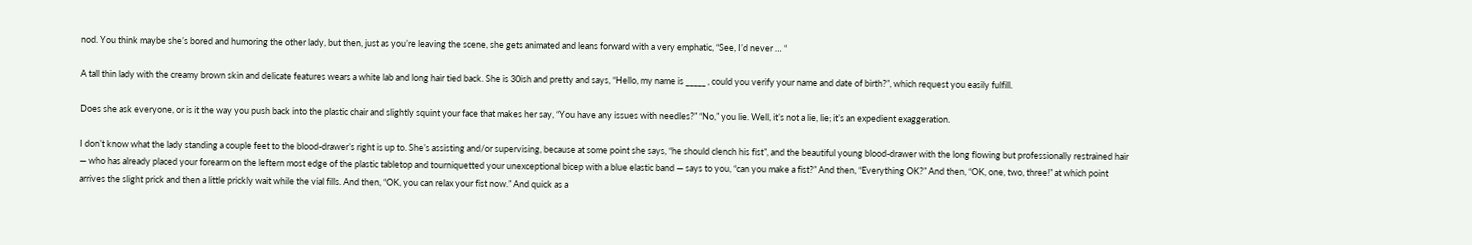nod. You think maybe she’s bored and humoring the other lady, but then, just as you’re leaving the scene, she gets animated and leans forward with a very emphatic, “See, I’d never … “

A tall thin lady with the creamy brown skin and delicate features wears a white lab and long hair tied back. She is 30ish and pretty and says, “Hello, my name is _____ , could you verify your name and date of birth?”, which request you easily fulfill.

Does she ask everyone, or is it the way you push back into the plastic chair and slightly squint your face that makes her say, “You have any issues with needles?” “No,” you lie. Well, it’s not a lie, lie; it’s an expedient exaggeration.

I don’t know what the lady standing a couple feet to the blood-drawer’s right is up to. She’s assisting and/or supervising, because at some point she says, “he should clench his fist”, and the beautiful young blood-drawer with the long flowing but professionally restrained hair — who has already placed your forearm on the leftern most edge of the plastic tabletop and tourniquetted your unexceptional bicep with a blue elastic band — says to you, “can you make a fist?” And then, “Everything OK?” And then, “OK, one, two, three!” at which point arrives the slight prick and then a little prickly wait while the vial fills. And then, “OK, you can relax your fist now.” And quick as a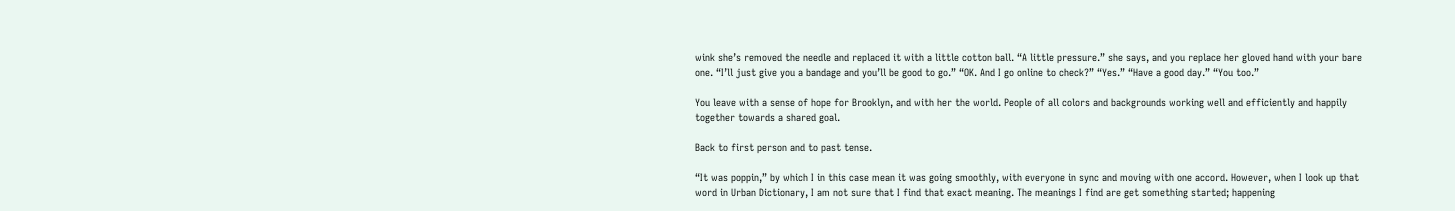wink she’s removed the needle and replaced it with a little cotton ball. “A little pressure.” she says, and you replace her gloved hand with your bare one. “I’ll just give you a bandage and you’ll be good to go.” “OK. And I go online to check?” “Yes.” “Have a good day.” “You too.”

You leave with a sense of hope for Brooklyn, and with her the world. People of all colors and backgrounds working well and efficiently and happily together towards a shared goal.

Back to first person and to past tense.

“It was poppin,” by which I in this case mean it was going smoothly, with everyone in sync and moving with one accord. However, when I look up that word in Urban Dictionary, I am not sure that I find that exact meaning. The meanings I find are get something started; happening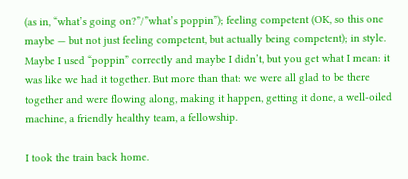(as in, “what’s going on?”/”what’s poppin”); feeling competent (OK, so this one maybe — but not just feeling competent, but actually being competent); in style. Maybe I used “poppin” correctly and maybe I didn’t, but you get what I mean: it was like we had it together. But more than that: we were all glad to be there together and were flowing along, making it happen, getting it done, a well-oiled machine, a friendly healthy team, a fellowship.

I took the train back home.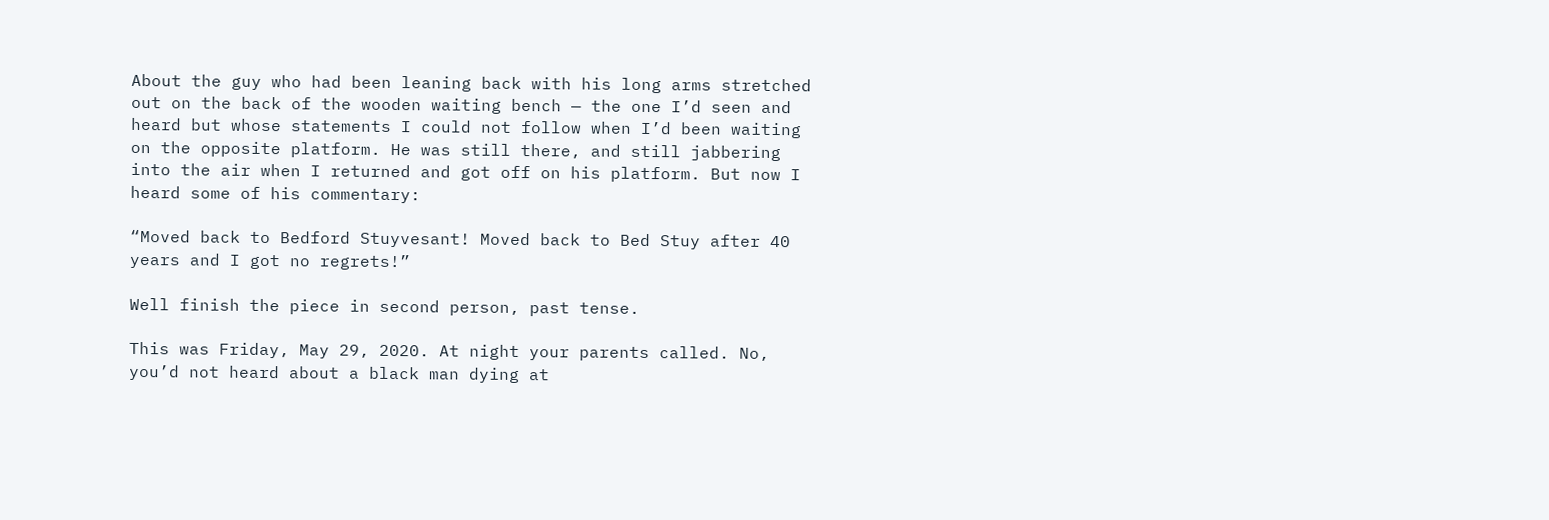About the guy who had been leaning back with his long arms stretched out on the back of the wooden waiting bench — the one I’d seen and heard but whose statements I could not follow when I’d been waiting on the opposite platform. He was still there, and still jabbering into the air when I returned and got off on his platform. But now I heard some of his commentary:

“Moved back to Bedford Stuyvesant! Moved back to Bed Stuy after 40 years and I got no regrets!”

Well finish the piece in second person, past tense.

This was Friday, May 29, 2020. At night your parents called. No, you’d not heard about a black man dying at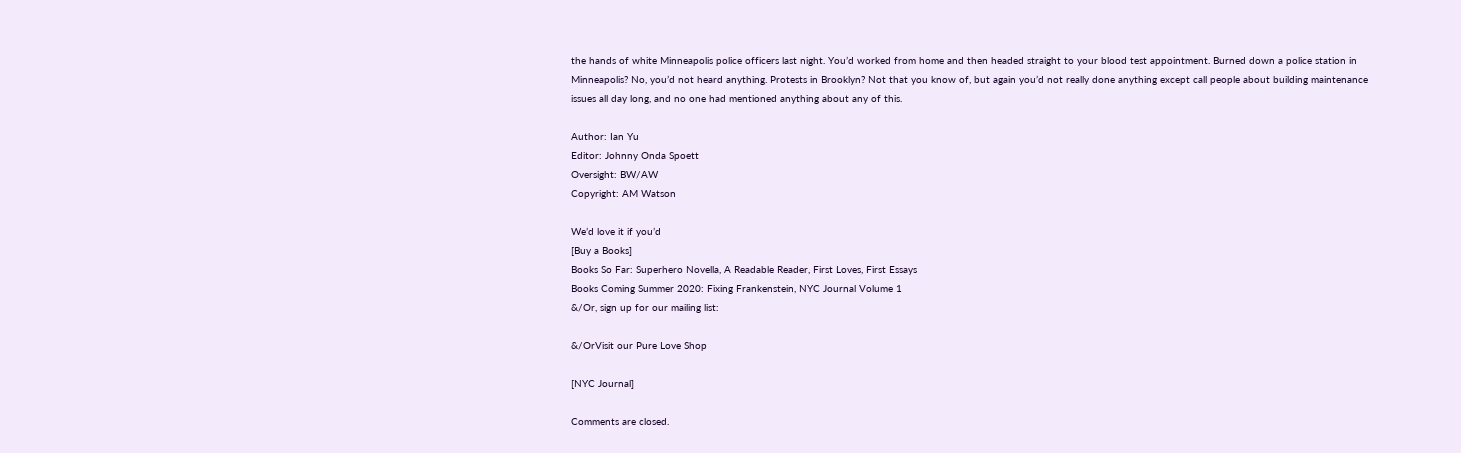the hands of white Minneapolis police officers last night. You’d worked from home and then headed straight to your blood test appointment. Burned down a police station in Minneapolis? No, you’d not heard anything. Protests in Brooklyn? Not that you know of, but again you’d not really done anything except call people about building maintenance issues all day long, and no one had mentioned anything about any of this.

Author: Ian Yu
Editor: Johnny Onda Spoett
Oversight: BW/AW
Copyright: AM Watson

We’d love it if you’d
[Buy a Books]
Books So Far: Superhero Novella, A Readable Reader, First Loves, First Essays
Books Coming Summer 2020: Fixing Frankenstein, NYC Journal Volume 1
&/Or, sign up for our mailing list:

&/OrVisit our Pure Love Shop

[NYC Journal]

Comments are closed.